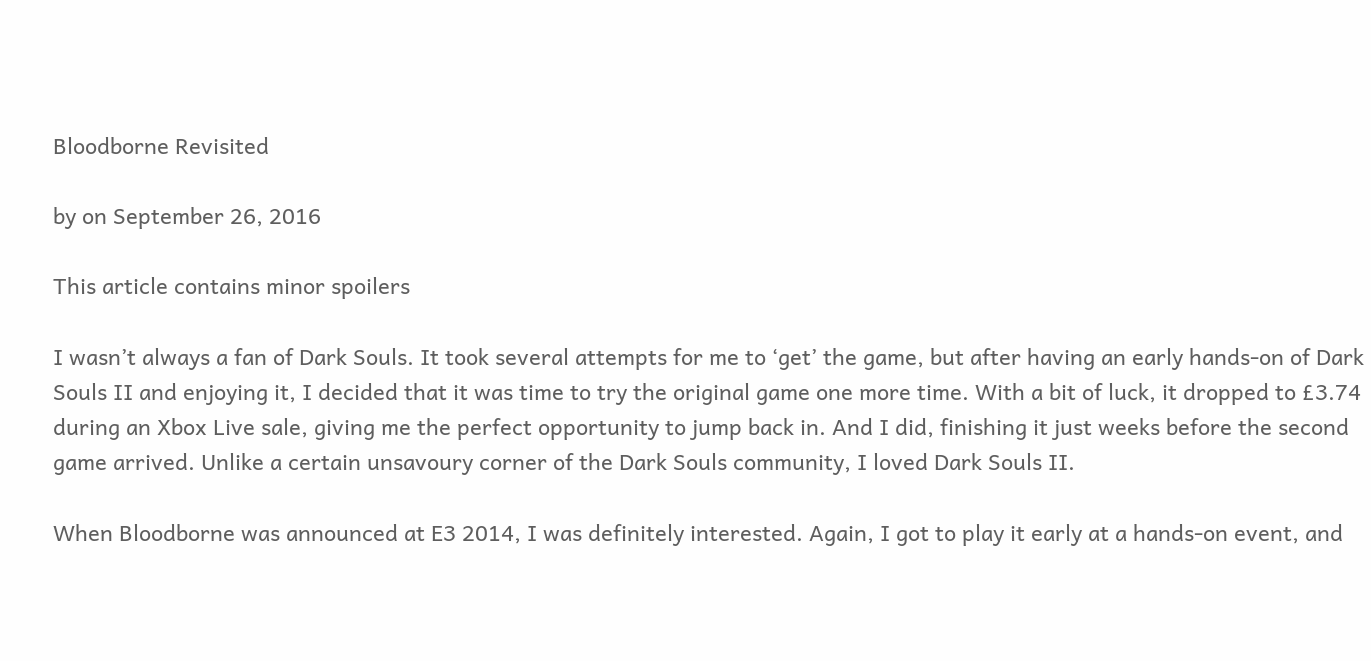Bloodborne Revisited

by on September 26, 2016

This article contains minor spoilers

I wasn’t always a fan of Dark Souls. It took several attempts for me to ‘get’ the game, but after having an early hands-on of Dark Souls II and enjoying it, I decided that it was time to try the original game one more time. With a bit of luck, it dropped to £3.74 during an Xbox Live sale, giving me the perfect opportunity to jump back in. And I did, finishing it just weeks before the second game arrived. Unlike a certain unsavoury corner of the Dark Souls community, I loved Dark Souls II.

When Bloodborne was announced at E3 2014, I was definitely interested. Again, I got to play it early at a hands-on event, and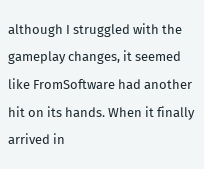although I struggled with the gameplay changes, it seemed like FromSoftware had another hit on its hands. When it finally arrived in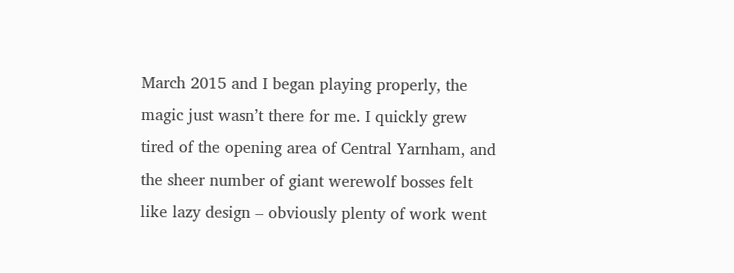March 2015 and I began playing properly, the magic just wasn’t there for me. I quickly grew tired of the opening area of Central Yarnham, and the sheer number of giant werewolf bosses felt like lazy design – obviously plenty of work went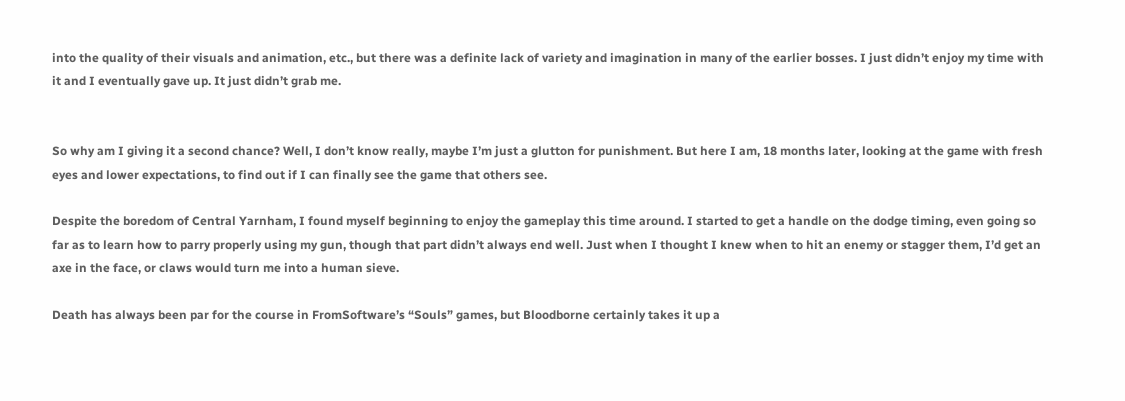into the quality of their visuals and animation, etc., but there was a definite lack of variety and imagination in many of the earlier bosses. I just didn’t enjoy my time with it and I eventually gave up. It just didn’t grab me.


So why am I giving it a second chance? Well, I don’t know really, maybe I’m just a glutton for punishment. But here I am, 18 months later, looking at the game with fresh eyes and lower expectations, to find out if I can finally see the game that others see.

Despite the boredom of Central Yarnham, I found myself beginning to enjoy the gameplay this time around. I started to get a handle on the dodge timing, even going so far as to learn how to parry properly using my gun, though that part didn’t always end well. Just when I thought I knew when to hit an enemy or stagger them, I’d get an axe in the face, or claws would turn me into a human sieve.

Death has always been par for the course in FromSoftware’s “Souls” games, but Bloodborne certainly takes it up a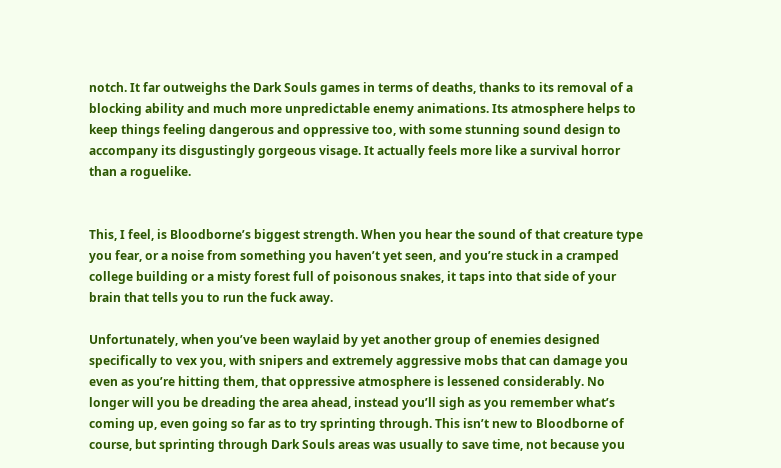notch. It far outweighs the Dark Souls games in terms of deaths, thanks to its removal of a blocking ability and much more unpredictable enemy animations. Its atmosphere helps to keep things feeling dangerous and oppressive too, with some stunning sound design to accompany its disgustingly gorgeous visage. It actually feels more like a survival horror than a roguelike.


This, I feel, is Bloodborne’s biggest strength. When you hear the sound of that creature type you fear, or a noise from something you haven’t yet seen, and you’re stuck in a cramped college building or a misty forest full of poisonous snakes, it taps into that side of your brain that tells you to run the fuck away.

Unfortunately, when you’ve been waylaid by yet another group of enemies designed specifically to vex you, with snipers and extremely aggressive mobs that can damage you even as you’re hitting them, that oppressive atmosphere is lessened considerably. No longer will you be dreading the area ahead, instead you’ll sigh as you remember what’s coming up, even going so far as to try sprinting through. This isn’t new to Bloodborne of course, but sprinting through Dark Souls areas was usually to save time, not because you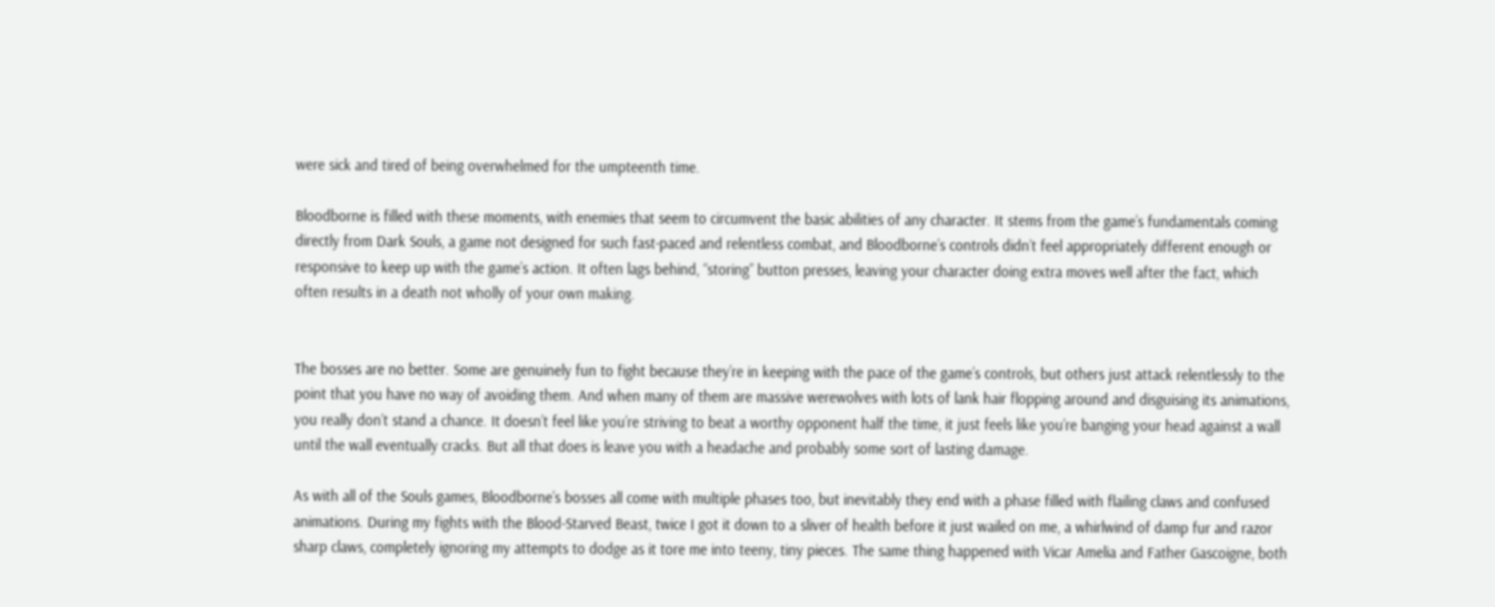were sick and tired of being overwhelmed for the umpteenth time.

Bloodborne is filled with these moments, with enemies that seem to circumvent the basic abilities of any character. It stems from the game’s fundamentals coming directly from Dark Souls, a game not designed for such fast-paced and relentless combat, and Bloodborne’s controls didn’t feel appropriately different enough or responsive to keep up with the game’s action. It often lags behind, “storing” button presses, leaving your character doing extra moves well after the fact, which often results in a death not wholly of your own making.


The bosses are no better. Some are genuinely fun to fight because they’re in keeping with the pace of the game’s controls, but others just attack relentlessly to the point that you have no way of avoiding them. And when many of them are massive werewolves with lots of lank hair flopping around and disguising its animations, you really don’t stand a chance. It doesn’t feel like you’re striving to beat a worthy opponent half the time, it just feels like you’re banging your head against a wall until the wall eventually cracks. But all that does is leave you with a headache and probably some sort of lasting damage.

As with all of the Souls games, Bloodborne’s bosses all come with multiple phases too, but inevitably they end with a phase filled with flailing claws and confused animations. During my fights with the Blood-Starved Beast, twice I got it down to a sliver of health before it just wailed on me, a whirlwind of damp fur and razor sharp claws, completely ignoring my attempts to dodge as it tore me into teeny, tiny pieces. The same thing happened with Vicar Amelia and Father Gascoigne, both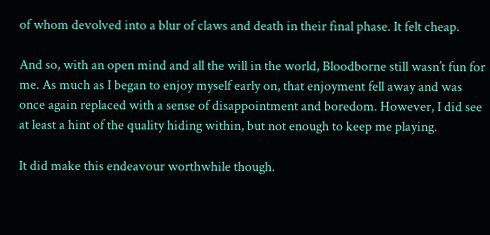of whom devolved into a blur of claws and death in their final phase. It felt cheap.

And so, with an open mind and all the will in the world, Bloodborne still wasn’t fun for me. As much as I began to enjoy myself early on, that enjoyment fell away and was once again replaced with a sense of disappointment and boredom. However, I did see at least a hint of the quality hiding within, but not enough to keep me playing.

It did make this endeavour worthwhile though.